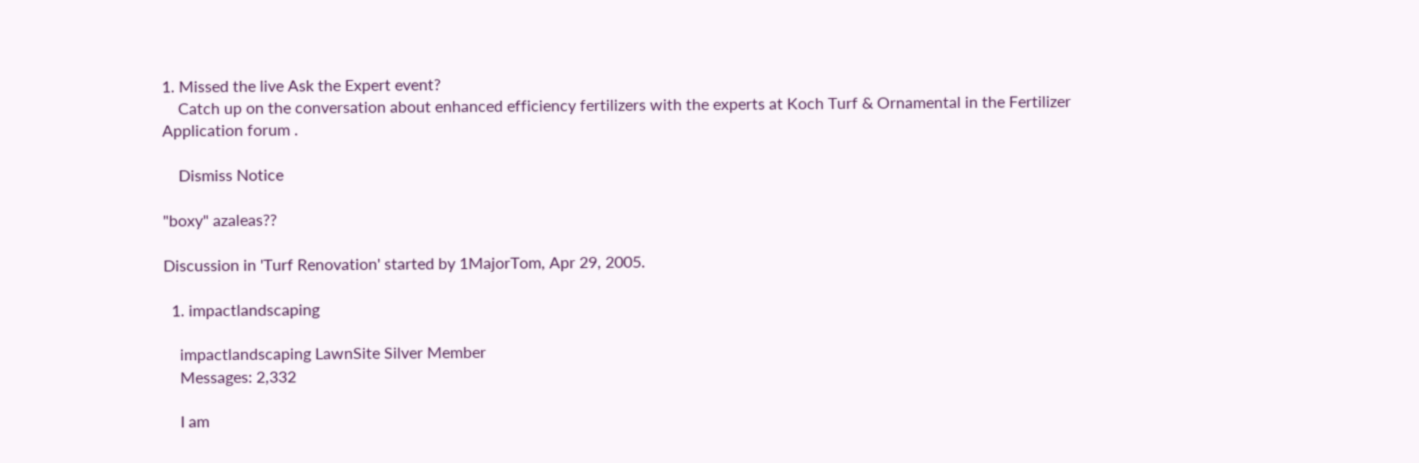1. Missed the live Ask the Expert event?
    Catch up on the conversation about enhanced efficiency fertilizers with the experts at Koch Turf & Ornamental in the Fertilizer Application forum .

    Dismiss Notice

"boxy" azaleas??

Discussion in 'Turf Renovation' started by 1MajorTom, Apr 29, 2005.

  1. impactlandscaping

    impactlandscaping LawnSite Silver Member
    Messages: 2,332

    I am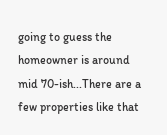going to guess the homeowner is around mid 70-ish...There are a few properties like that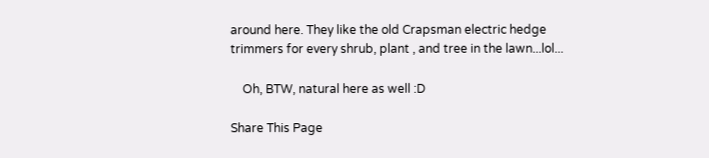around here. They like the old Crapsman electric hedge trimmers for every shrub, plant , and tree in the lawn...lol...

    Oh, BTW, natural here as well :D

Share This Page